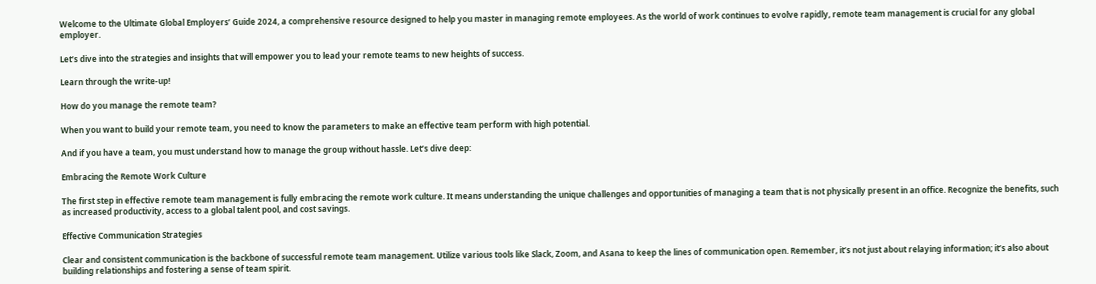Welcome to the Ultimate Global Employers’ Guide 2024, a comprehensive resource designed to help you master in managing remote employees. As the world of work continues to evolve rapidly, remote team management is crucial for any global employer.

Let’s dive into the strategies and insights that will empower you to lead your remote teams to new heights of success.

Learn through the write-up!

How do you manage the remote team?

When you want to build your remote team, you need to know the parameters to make an effective team perform with high potential.

And if you have a team, you must understand how to manage the group without hassle. Let’s dive deep:

Embracing the Remote Work Culture

The first step in effective remote team management is fully embracing the remote work culture. It means understanding the unique challenges and opportunities of managing a team that is not physically present in an office. Recognize the benefits, such as increased productivity, access to a global talent pool, and cost savings.

Effective Communication Strategies

Clear and consistent communication is the backbone of successful remote team management. Utilize various tools like Slack, Zoom, and Asana to keep the lines of communication open. Remember, it’s not just about relaying information; it’s also about building relationships and fostering a sense of team spirit.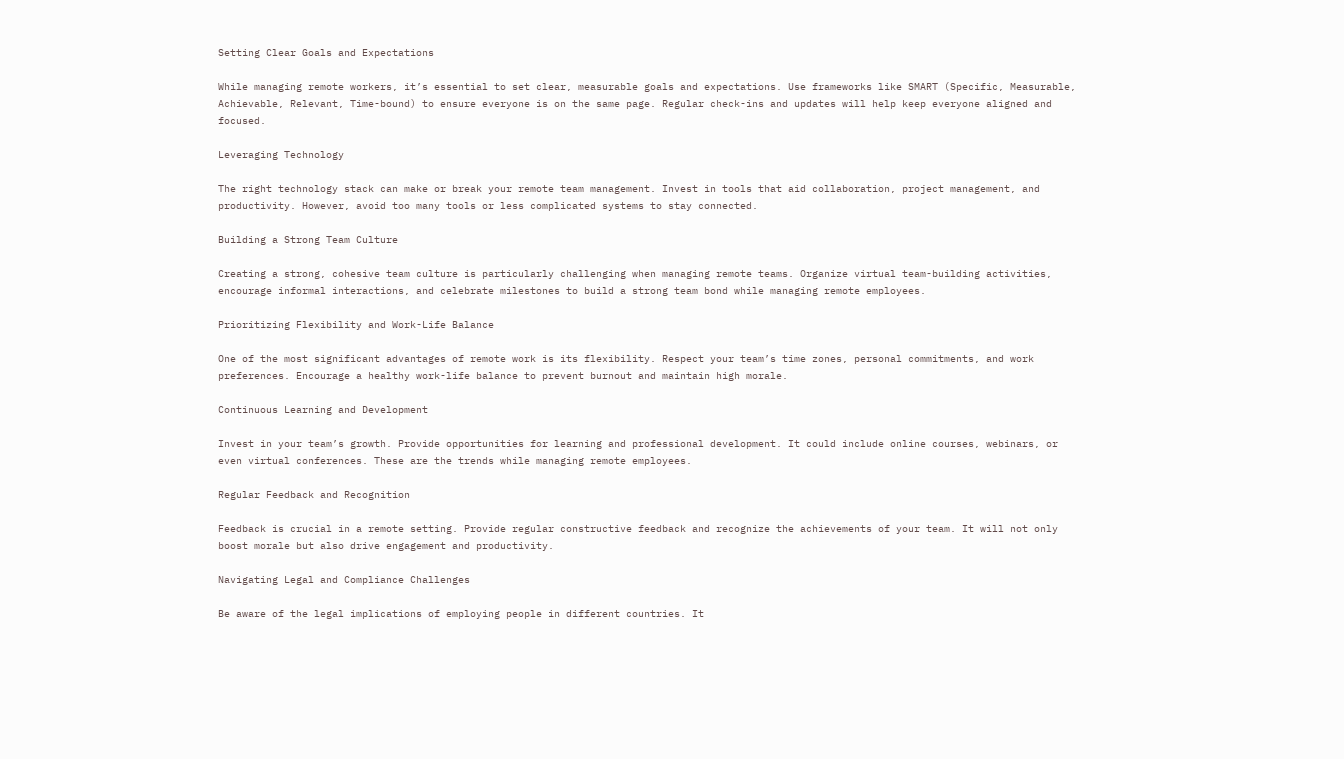Setting Clear Goals and Expectations

While managing remote workers, it’s essential to set clear, measurable goals and expectations. Use frameworks like SMART (Specific, Measurable, Achievable, Relevant, Time-bound) to ensure everyone is on the same page. Regular check-ins and updates will help keep everyone aligned and focused.

Leveraging Technology

The right technology stack can make or break your remote team management. Invest in tools that aid collaboration, project management, and productivity. However, avoid too many tools or less complicated systems to stay connected.

Building a Strong Team Culture

Creating a strong, cohesive team culture is particularly challenging when managing remote teams. Organize virtual team-building activities, encourage informal interactions, and celebrate milestones to build a strong team bond while managing remote employees.

Prioritizing Flexibility and Work-Life Balance

One of the most significant advantages of remote work is its flexibility. Respect your team’s time zones, personal commitments, and work preferences. Encourage a healthy work-life balance to prevent burnout and maintain high morale.

Continuous Learning and Development

Invest in your team’s growth. Provide opportunities for learning and professional development. It could include online courses, webinars, or even virtual conferences. These are the trends while managing remote employees.

Regular Feedback and Recognition

Feedback is crucial in a remote setting. Provide regular constructive feedback and recognize the achievements of your team. It will not only boost morale but also drive engagement and productivity.

Navigating Legal and Compliance Challenges

Be aware of the legal implications of employing people in different countries. It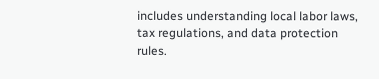includes understanding local labor laws, tax regulations, and data protection rules.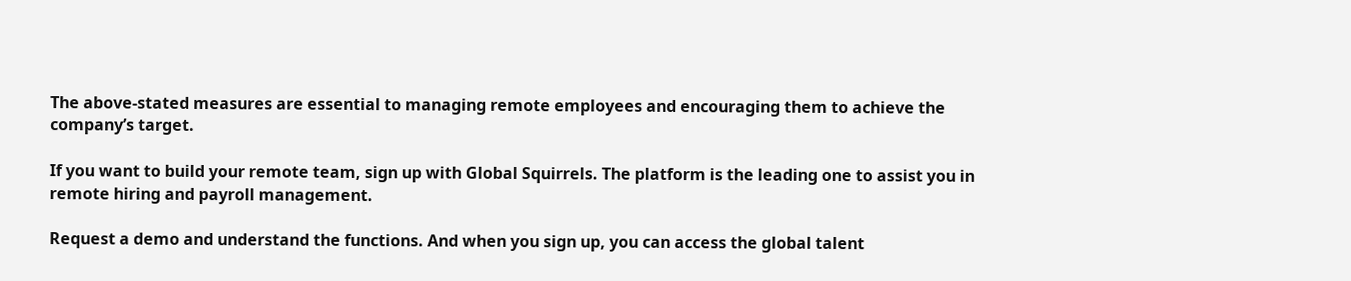The above-stated measures are essential to managing remote employees and encouraging them to achieve the company’s target.

If you want to build your remote team, sign up with Global Squirrels. The platform is the leading one to assist you in remote hiring and payroll management.

Request a demo and understand the functions. And when you sign up, you can access the global talent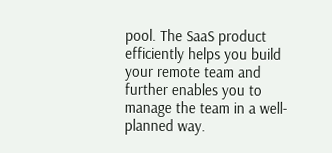pool. The SaaS product efficiently helps you build your remote team and further enables you to manage the team in a well-planned way.